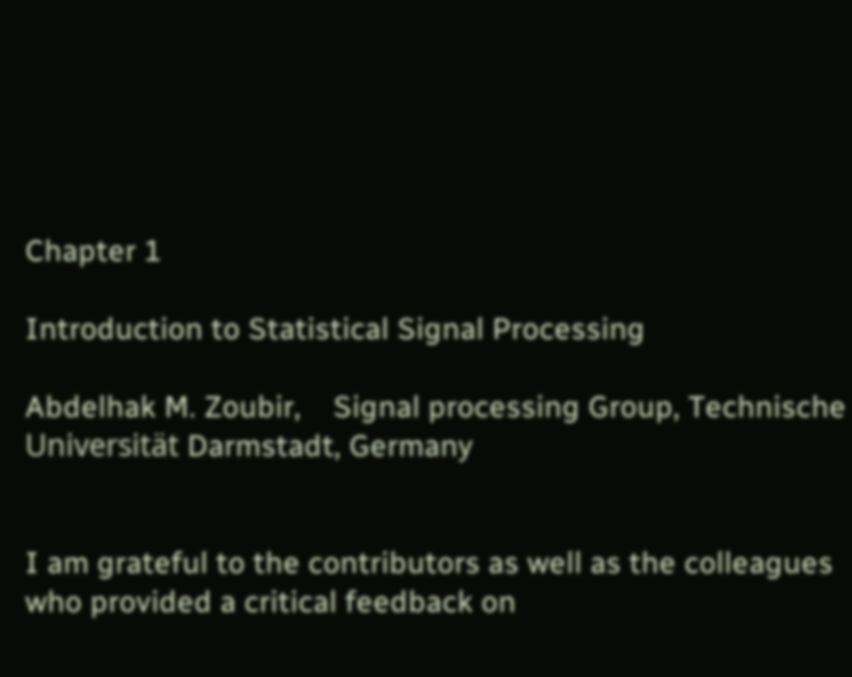Chapter 1

Introduction to Statistical Signal Processing

Abdelhak M. Zoubir,    Signal processing Group, Technische Universität Darmstadt, Germany


I am grateful to the contributors as well as the colleagues who provided a critical feedback on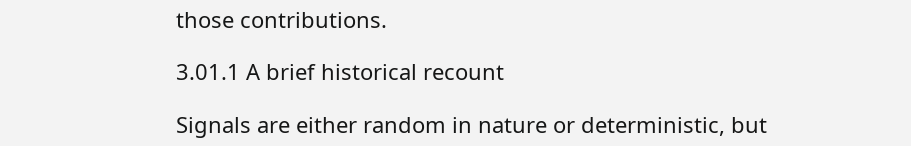those contributions.

3.01.1 A brief historical recount

Signals are either random in nature or deterministic, but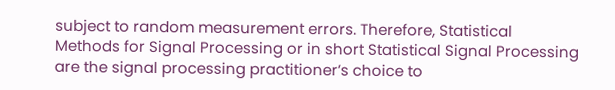subject to random measurement errors. Therefore, Statistical Methods for Signal Processing or in short Statistical Signal Processing are the signal processing practitioner’s choice to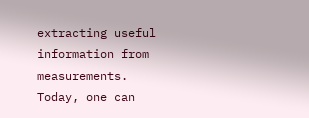extracting useful information from measurements. Today, one can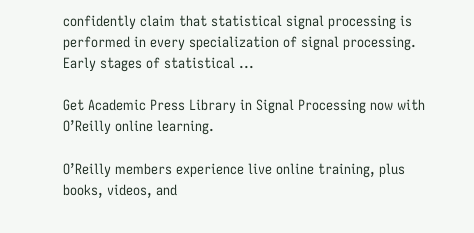confidently claim that statistical signal processing is performed in every specialization of signal processing. Early stages of statistical ...

Get Academic Press Library in Signal Processing now with O’Reilly online learning.

O’Reilly members experience live online training, plus books, videos, and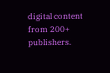digital content from 200+ publishers.